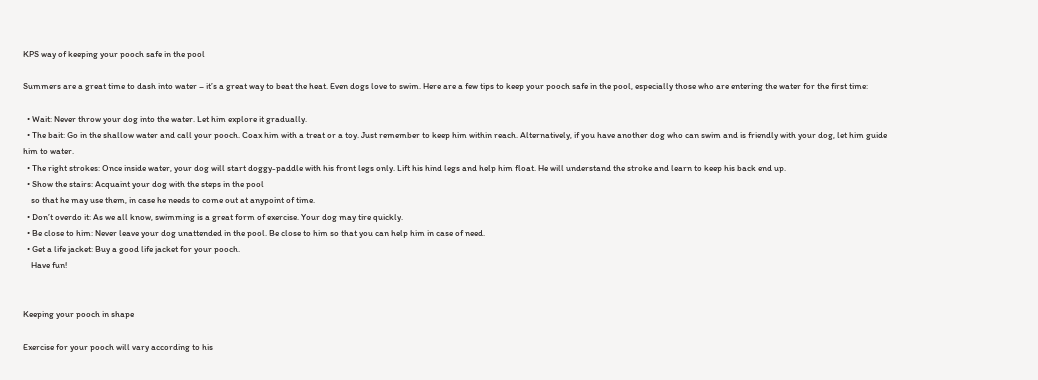KPS way of keeping your pooch safe in the pool

Summers are a great time to dash into water – it’s a great way to beat the heat. Even dogs love to swim. Here are a few tips to keep your pooch safe in the pool, especially those who are entering the water for the first time:

  • Wait: Never throw your dog into the water. Let him explore it gradually.
  • The bait: Go in the shallow water and call your pooch. Coax him with a treat or a toy. Just remember to keep him within reach. Alternatively, if you have another dog who can swim and is friendly with your dog, let him guide him to water.
  • The right strokes: Once inside water, your dog will start doggy-paddle with his front legs only. Lift his hind legs and help him float. He will understand the stroke and learn to keep his back end up.
  • Show the stairs: Acquaint your dog with the steps in the pool
    so that he may use them, in case he needs to come out at anypoint of time.
  • Don’t overdo it: As we all know, swimming is a great form of exercise. Your dog may tire quickly.
  • Be close to him: Never leave your dog unattended in the pool. Be close to him so that you can help him in case of need.
  • Get a life jacket: Buy a good life jacket for your pooch.
    Have fun!


Keeping your pooch in shape

Exercise for your pooch will vary according to his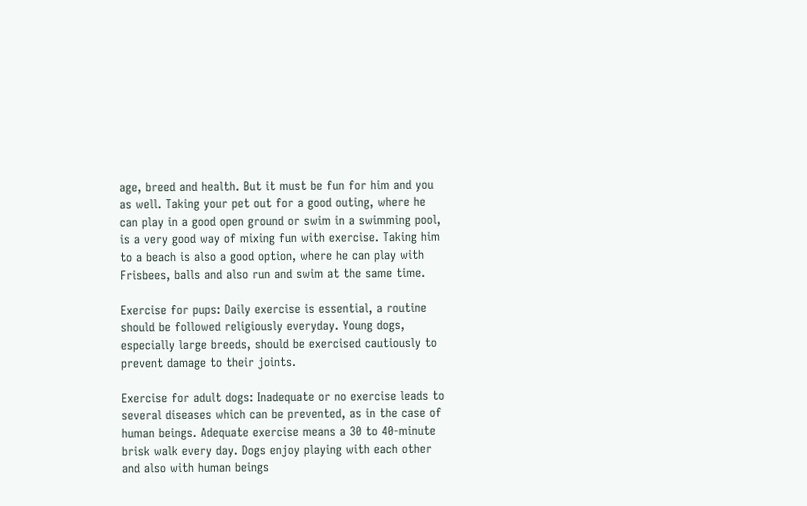age, breed and health. But it must be fun for him and you as well. Taking your pet out for a good outing, where he can play in a good open ground or swim in a swimming pool, is a very good way of mixing fun with exercise. Taking him to a beach is also a good option, where he can play with Frisbees, balls and also run and swim at the same time.

Exercise for pups: Daily exercise is essential, a routine should be followed religiously everyday. Young dogs, especially large breeds, should be exercised cautiously to prevent damage to their joints.

Exercise for adult dogs: Inadequate or no exercise leads to several diseases which can be prevented, as in the case of human beings. Adequate exercise means a 30 to 40-minute brisk walk every day. Dogs enjoy playing with each other and also with human beings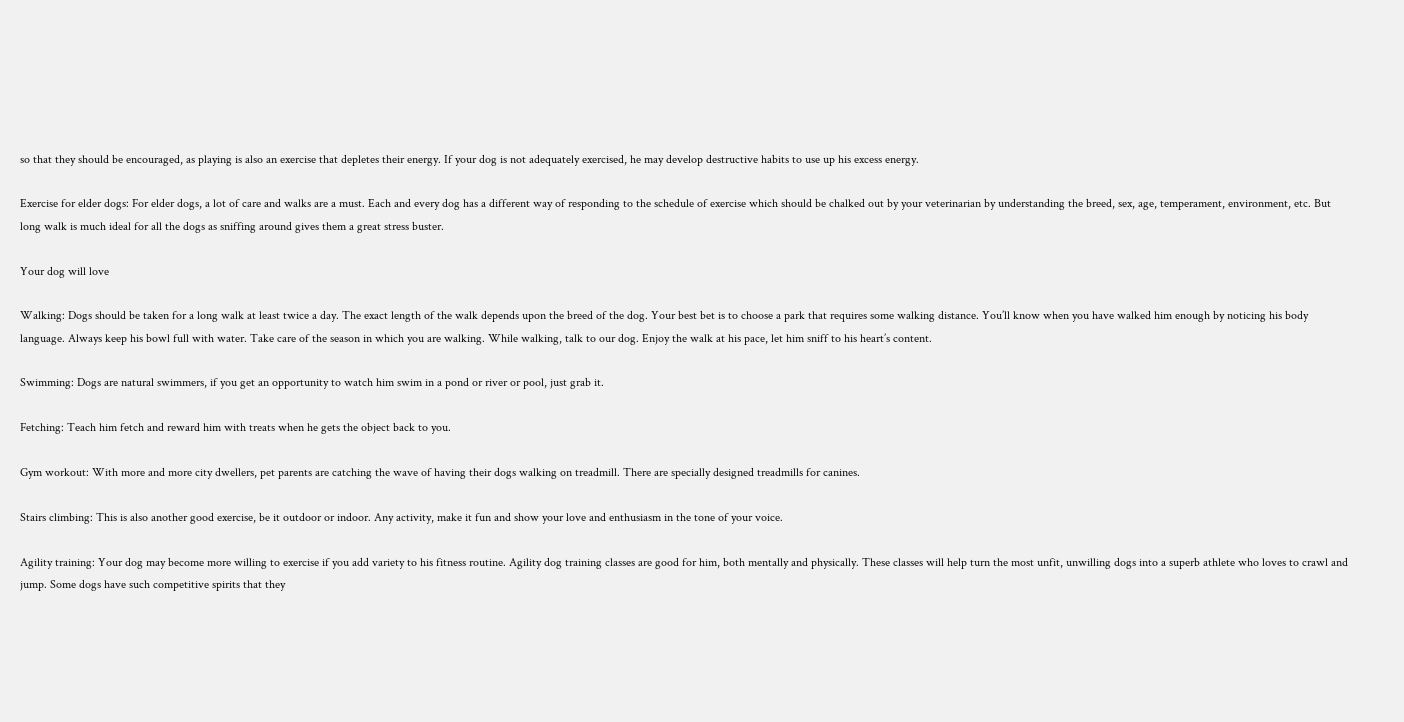so that they should be encouraged, as playing is also an exercise that depletes their energy. If your dog is not adequately exercised, he may develop destructive habits to use up his excess energy.

Exercise for elder dogs: For elder dogs, a lot of care and walks are a must. Each and every dog has a different way of responding to the schedule of exercise which should be chalked out by your veterinarian by understanding the breed, sex, age, temperament, environment, etc. But long walk is much ideal for all the dogs as sniffing around gives them a great stress buster.

Your dog will love

Walking: Dogs should be taken for a long walk at least twice a day. The exact length of the walk depends upon the breed of the dog. Your best bet is to choose a park that requires some walking distance. You’ll know when you have walked him enough by noticing his body language. Always keep his bowl full with water. Take care of the season in which you are walking. While walking, talk to our dog. Enjoy the walk at his pace, let him sniff to his heart’s content.

Swimming: Dogs are natural swimmers, if you get an opportunity to watch him swim in a pond or river or pool, just grab it.

Fetching: Teach him fetch and reward him with treats when he gets the object back to you.

Gym workout: With more and more city dwellers, pet parents are catching the wave of having their dogs walking on treadmill. There are specially designed treadmills for canines.

Stairs climbing: This is also another good exercise, be it outdoor or indoor. Any activity, make it fun and show your love and enthusiasm in the tone of your voice.

Agility training: Your dog may become more willing to exercise if you add variety to his fitness routine. Agility dog training classes are good for him, both mentally and physically. These classes will help turn the most unfit, unwilling dogs into a superb athlete who loves to crawl and jump. Some dogs have such competitive spirits that they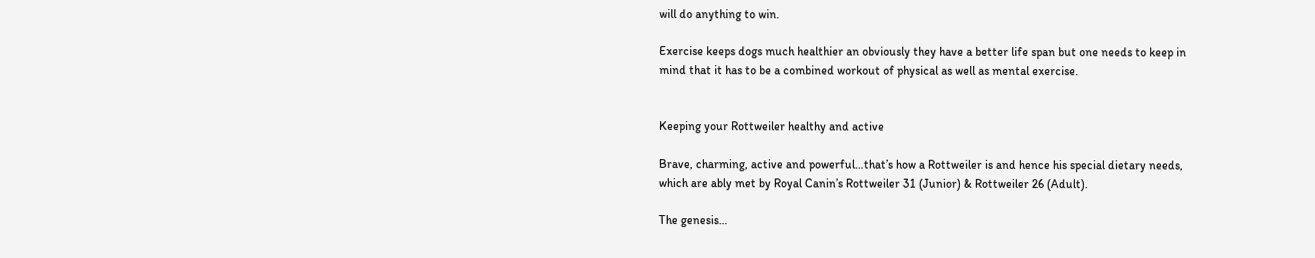will do anything to win.

Exercise keeps dogs much healthier an obviously they have a better life span but one needs to keep in mind that it has to be a combined workout of physical as well as mental exercise.


Keeping your Rottweiler healthy and active

Brave, charming, active and powerful…that’s how a Rottweiler is and hence his special dietary needs, which are ably met by Royal Canin’s Rottweiler 31 (Junior) & Rottweiler 26 (Adult).

The genesis…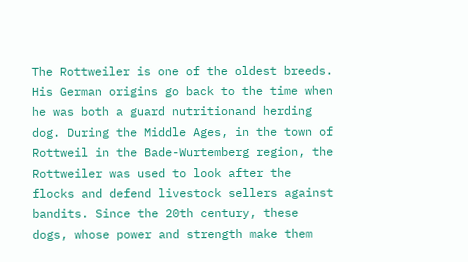The Rottweiler is one of the oldest breeds. His German origins go back to the time when he was both a guard nutritionand herding dog. During the Middle Ages, in the town of Rottweil in the Bade-Wurtemberg region, the Rottweiler was used to look after the flocks and defend livestock sellers against bandits. Since the 20th century, these dogs, whose power and strength make them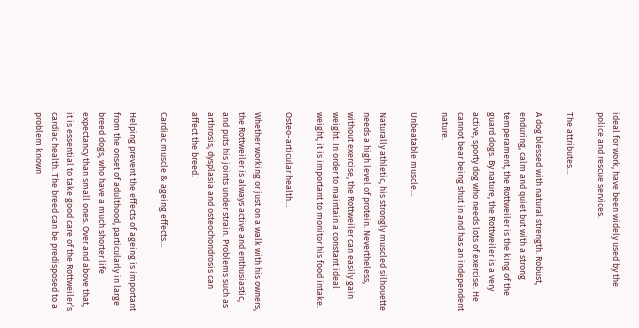ideal for work, have been widely used by the police and rescue services.

The attributes…

A dog blessed with natural strength. Robust, enduring, calm and quiet but with a strong temperament, the Rottweiler is the king of the guard dogs. By nature, the Rottweiler is a very active, sporty dog who needs lots of exercise. He cannot bear being shut in and has an independent nature.

Unbeatable muscle…

Naturally athletic, his strongly muscled silhouette needs a high level of protein. Nevertheless, without exercise, the Rottweiler can easily gain weight. In order to maintain a constant ideal weight, it is important to monitor his food intake.

Osteo-articular health…

Whether working or just on a walk with his owners, the Rottweiler is always active and enthusiastic, and puts his joints under strain. Problems such as arthrosis, dysplasia and osteochondrosis can affect the breed.

Cardiac muscle & ageing effects…

Helping prevent the effects of ageing is important from the onset of adulthood, particularly in large breed dogs, who have a much shorter life expectancy than small ones. Over and above that, it is essential to take good care of the Rottweiler’s cardiac health. The breed can be predisposed to a problem known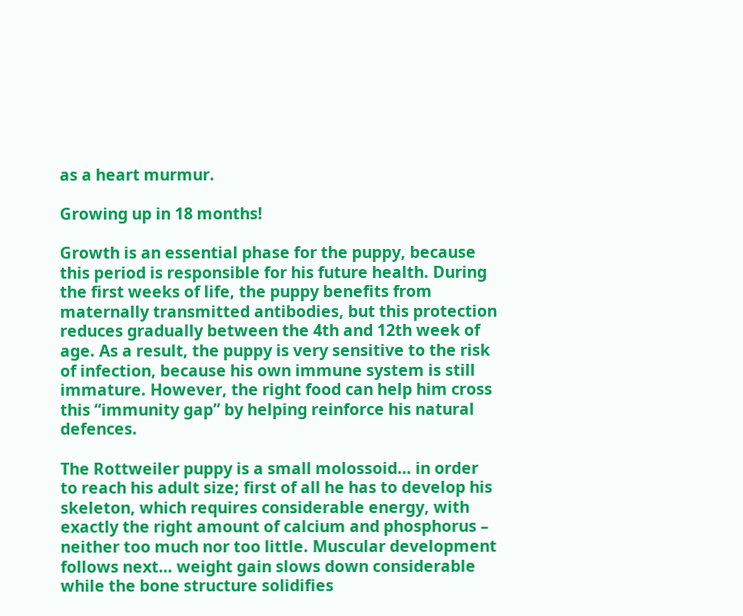as a heart murmur.

Growing up in 18 months!

Growth is an essential phase for the puppy, because this period is responsible for his future health. During the first weeks of life, the puppy benefits from maternally transmitted antibodies, but this protection reduces gradually between the 4th and 12th week of age. As a result, the puppy is very sensitive to the risk of infection, because his own immune system is still immature. However, the right food can help him cross this “immunity gap” by helping reinforce his natural defences.

The Rottweiler puppy is a small molossoid… in order to reach his adult size; first of all he has to develop his skeleton, which requires considerable energy, with exactly the right amount of calcium and phosphorus – neither too much nor too little. Muscular development follows next… weight gain slows down considerable while the bone structure solidifies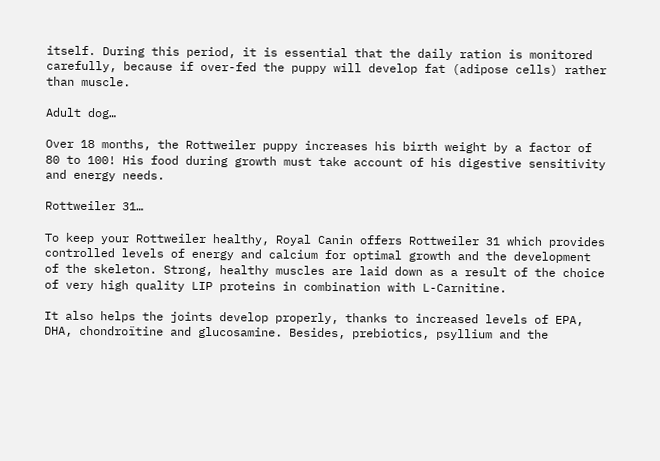itself. During this period, it is essential that the daily ration is monitored carefully, because if over-fed the puppy will develop fat (adipose cells) rather than muscle.

Adult dog…

Over 18 months, the Rottweiler puppy increases his birth weight by a factor of 80 to 100! His food during growth must take account of his digestive sensitivity and energy needs.

Rottweiler 31…

To keep your Rottweiler healthy, Royal Canin offers Rottweiler 31 which provides controlled levels of energy and calcium for optimal growth and the development of the skeleton. Strong, healthy muscles are laid down as a result of the choice of very high quality LIP proteins in combination with L-Carnitine.

It also helps the joints develop properly, thanks to increased levels of EPA, DHA, chondroïtine and glucosamine. Besides, prebiotics, psyllium and the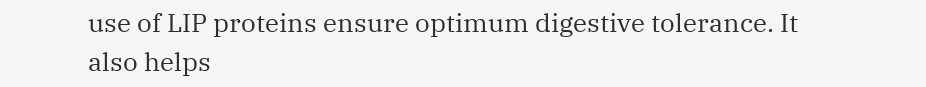use of LIP proteins ensure optimum digestive tolerance. It also helps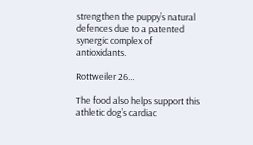strengthen the puppy’s natural defences due to a patented synergic complex of antioxidants.

Rottweiler 26…

The food also helps support this athletic dog’s cardiac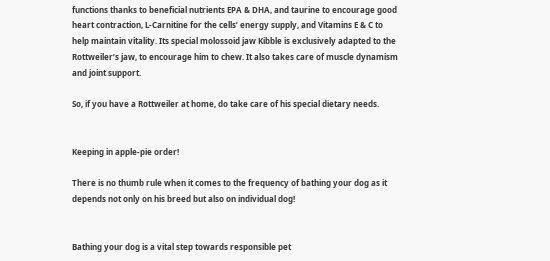functions thanks to beneficial nutrients EPA & DHA, and taurine to encourage good heart contraction, L-Carnitine for the cells’ energy supply, and Vitamins E & C to help maintain vitality. Its special molossoid jaw Kibble is exclusively adapted to the Rottweiler’s jaw, to encourage him to chew. It also takes care of muscle dynamism and joint support.

So, if you have a Rottweiler at home, do take care of his special dietary needs.


Keeping in apple-pie order!

There is no thumb rule when it comes to the frequency of bathing your dog as it depends not only on his breed but also on individual dog!


Bathing your dog is a vital step towards responsible pet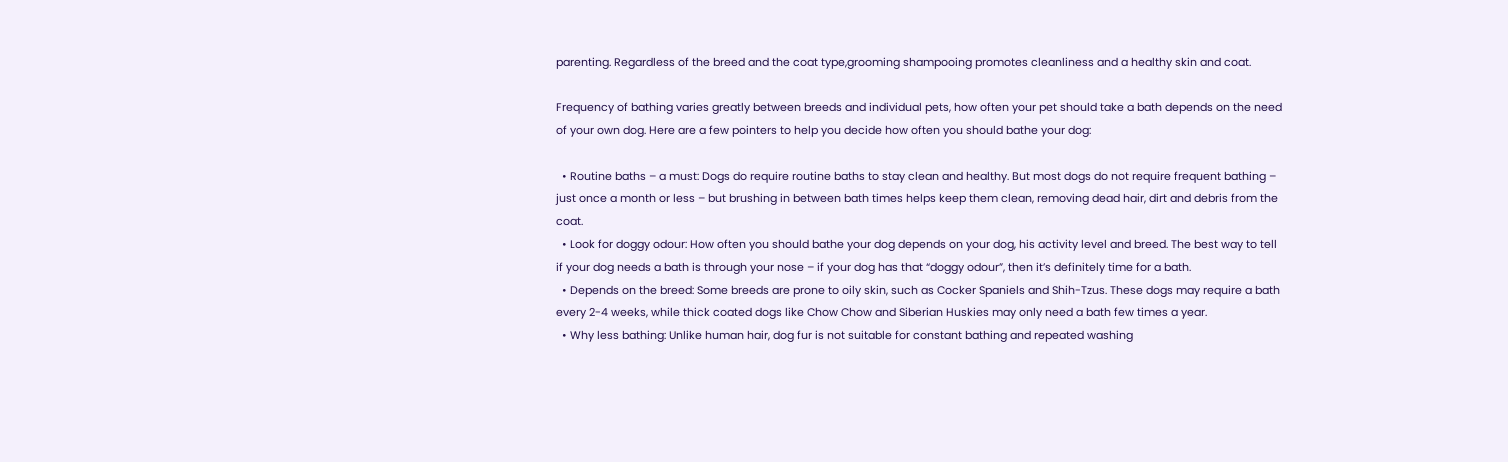parenting. Regardless of the breed and the coat type,grooming shampooing promotes cleanliness and a healthy skin and coat.

Frequency of bathing varies greatly between breeds and individual pets, how often your pet should take a bath depends on the need of your own dog. Here are a few pointers to help you decide how often you should bathe your dog:

  • Routine baths – a must: Dogs do require routine baths to stay clean and healthy. But most dogs do not require frequent bathing – just once a month or less – but brushing in between bath times helps keep them clean, removing dead hair, dirt and debris from the coat.
  • Look for doggy odour: How often you should bathe your dog depends on your dog, his activity level and breed. The best way to tell if your dog needs a bath is through your nose – if your dog has that “doggy odour”, then it’s definitely time for a bath.
  • Depends on the breed: Some breeds are prone to oily skin, such as Cocker Spaniels and Shih-Tzus. These dogs may require a bath every 2-4 weeks, while thick coated dogs like Chow Chow and Siberian Huskies may only need a bath few times a year.
  • Why less bathing: Unlike human hair, dog fur is not suitable for constant bathing and repeated washing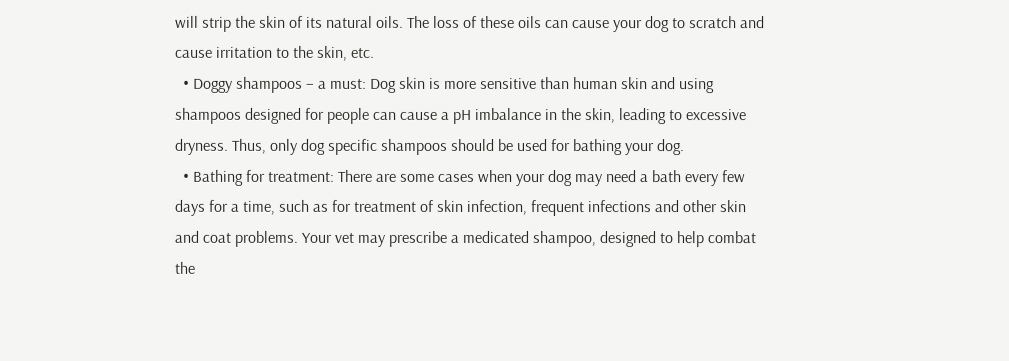will strip the skin of its natural oils. The loss of these oils can cause your dog to scratch and cause irritation to the skin, etc.
  • Doggy shampoos – a must: Dog skin is more sensitive than human skin and using shampoos designed for people can cause a pH imbalance in the skin, leading to excessive dryness. Thus, only dog specific shampoos should be used for bathing your dog.
  • Bathing for treatment: There are some cases when your dog may need a bath every few days for a time, such as for treatment of skin infection, frequent infections and other skin and coat problems. Your vet may prescribe a medicated shampoo, designed to help combat the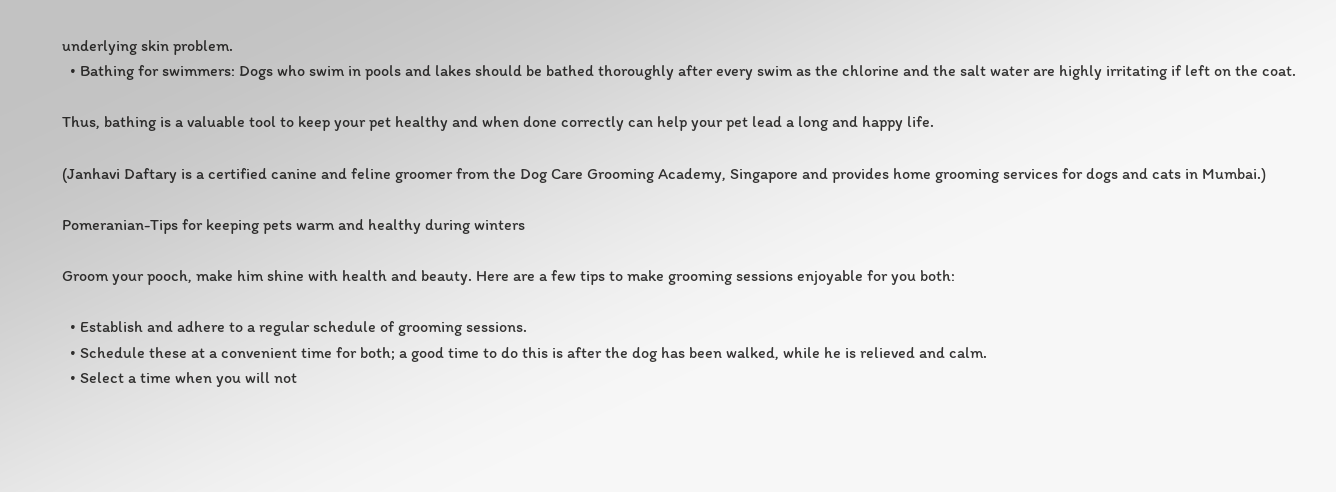underlying skin problem.
  • Bathing for swimmers: Dogs who swim in pools and lakes should be bathed thoroughly after every swim as the chlorine and the salt water are highly irritating if left on the coat.

Thus, bathing is a valuable tool to keep your pet healthy and when done correctly can help your pet lead a long and happy life.

(Janhavi Daftary is a certified canine and feline groomer from the Dog Care Grooming Academy, Singapore and provides home grooming services for dogs and cats in Mumbai.)

Pomeranian-Tips for keeping pets warm and healthy during winters

Groom your pooch, make him shine with health and beauty. Here are a few tips to make grooming sessions enjoyable for you both:

  • Establish and adhere to a regular schedule of grooming sessions.
  • Schedule these at a convenient time for both; a good time to do this is after the dog has been walked, while he is relieved and calm.
  • Select a time when you will not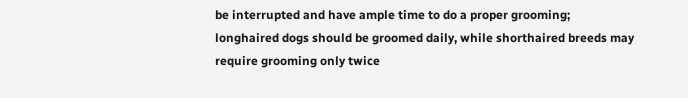be interrupted and have ample time to do a proper grooming; longhaired dogs should be groomed daily, while shorthaired breeds may require grooming only twice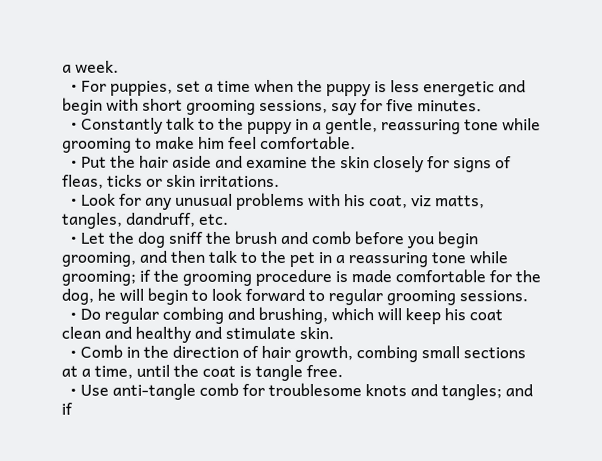a week.
  • For puppies, set a time when the puppy is less energetic and begin with short grooming sessions, say for five minutes.
  • Constantly talk to the puppy in a gentle, reassuring tone while grooming to make him feel comfortable.
  • Put the hair aside and examine the skin closely for signs of fleas, ticks or skin irritations.
  • Look for any unusual problems with his coat, viz matts, tangles, dandruff, etc.
  • Let the dog sniff the brush and comb before you begin grooming, and then talk to the pet in a reassuring tone while grooming; if the grooming procedure is made comfortable for the dog, he will begin to look forward to regular grooming sessions.
  • Do regular combing and brushing, which will keep his coat clean and healthy and stimulate skin.
  • Comb in the direction of hair growth, combing small sections at a time, until the coat is tangle free.
  • Use anti-tangle comb for troublesome knots and tangles; and if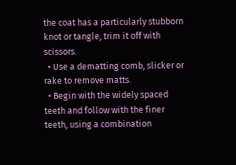the coat has a particularly stubborn knot or tangle, trim it off with scissors.
  • Use a dematting comb, slicker or rake to remove matts.
  • Begin with the widely spaced teeth and follow with the finer teeth, using a combination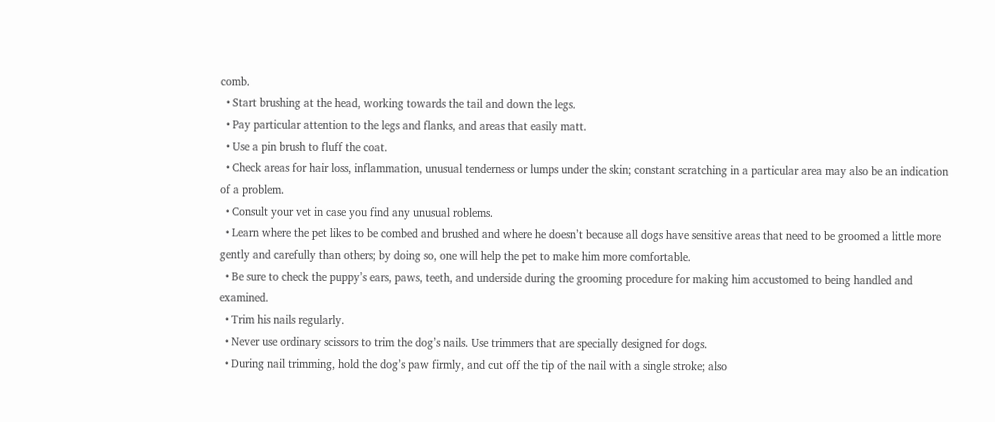comb.
  • Start brushing at the head, working towards the tail and down the legs.
  • Pay particular attention to the legs and flanks, and areas that easily matt.
  • Use a pin brush to fluff the coat.
  • Check areas for hair loss, inflammation, unusual tenderness or lumps under the skin; constant scratching in a particular area may also be an indication of a problem.
  • Consult your vet in case you find any unusual roblems.
  • Learn where the pet likes to be combed and brushed and where he doesn’t because all dogs have sensitive areas that need to be groomed a little more gently and carefully than others; by doing so, one will help the pet to make him more comfortable.
  • Be sure to check the puppy’s ears, paws, teeth, and underside during the grooming procedure for making him accustomed to being handled and examined.
  • Trim his nails regularly.
  • Never use ordinary scissors to trim the dog’s nails. Use trimmers that are specially designed for dogs.
  • During nail trimming, hold the dog’s paw firmly, and cut off the tip of the nail with a single stroke; also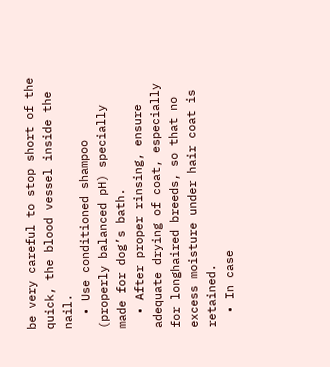be very careful to stop short of the quick, the blood vessel inside the nail.
  • Use conditioned shampoo (properly balanced pH) specially made for dog’s bath.
  • After proper rinsing, ensure adequate drying of coat, especially for longhaired breeds, so that no excess moisture under hair coat is retained.
  • In case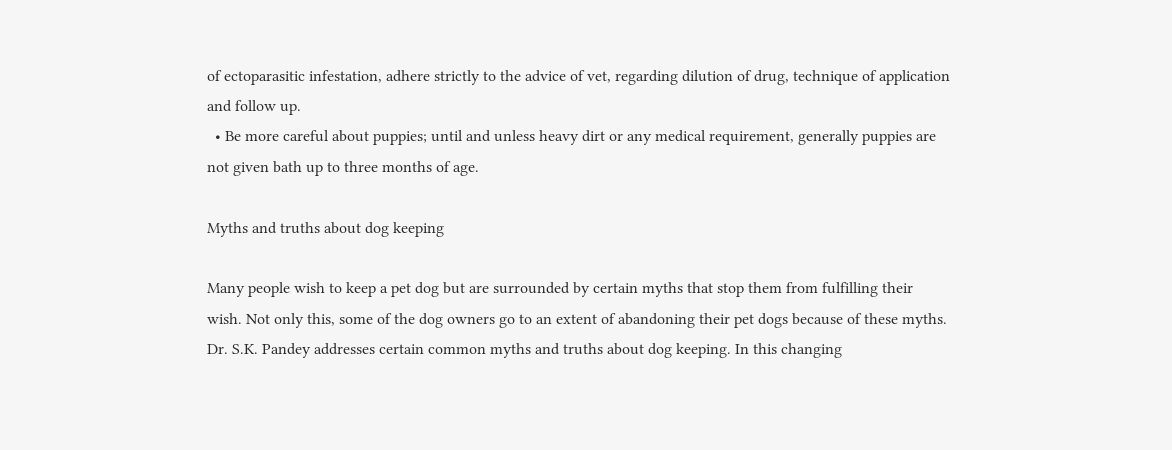of ectoparasitic infestation, adhere strictly to the advice of vet, regarding dilution of drug, technique of application and follow up.
  • Be more careful about puppies; until and unless heavy dirt or any medical requirement, generally puppies are not given bath up to three months of age.

Myths and truths about dog keeping

Many people wish to keep a pet dog but are surrounded by certain myths that stop them from fulfilling their wish. Not only this, some of the dog owners go to an extent of abandoning their pet dogs because of these myths. Dr. S.K. Pandey addresses certain common myths and truths about dog keeping. In this changing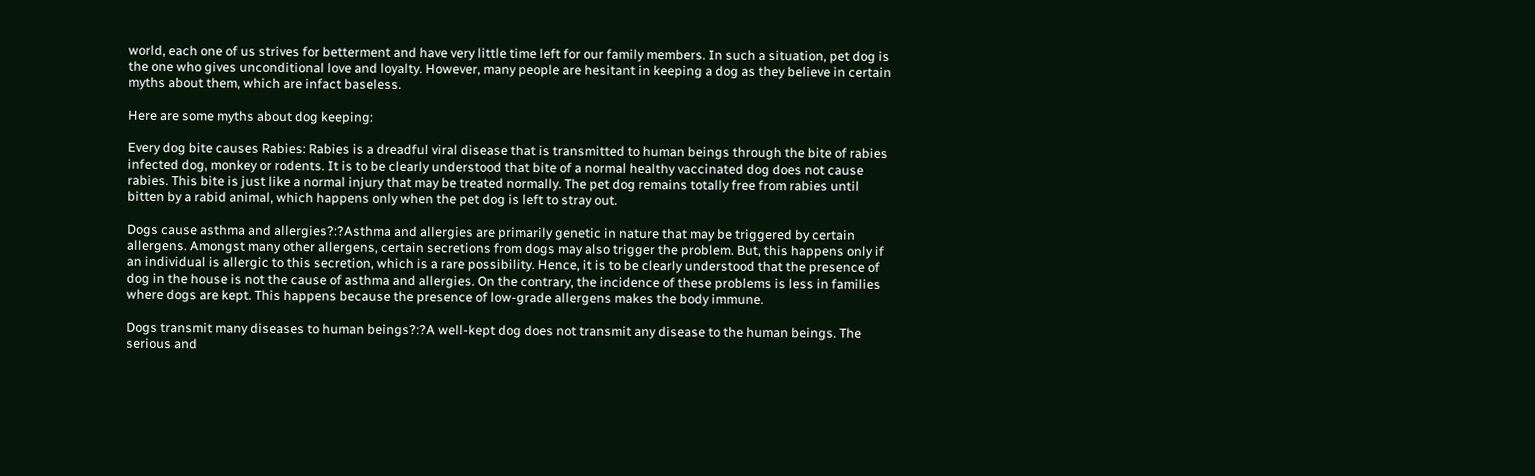world, each one of us strives for betterment and have very little time left for our family members. In such a situation, pet dog is the one who gives unconditional love and loyalty. However, many people are hesitant in keeping a dog as they believe in certain myths about them, which are infact baseless.

Here are some myths about dog keeping:

Every dog bite causes Rabies: Rabies is a dreadful viral disease that is transmitted to human beings through the bite of rabies infected dog, monkey or rodents. It is to be clearly understood that bite of a normal healthy vaccinated dog does not cause rabies. This bite is just like a normal injury that may be treated normally. The pet dog remains totally free from rabies until bitten by a rabid animal, which happens only when the pet dog is left to stray out.

Dogs cause asthma and allergies?:?Asthma and allergies are primarily genetic in nature that may be triggered by certain allergens. Amongst many other allergens, certain secretions from dogs may also trigger the problem. But, this happens only if an individual is allergic to this secretion, which is a rare possibility. Hence, it is to be clearly understood that the presence of dog in the house is not the cause of asthma and allergies. On the contrary, the incidence of these problems is less in families where dogs are kept. This happens because the presence of low-grade allergens makes the body immune.

Dogs transmit many diseases to human beings?:?A well-kept dog does not transmit any disease to the human beings. The serious and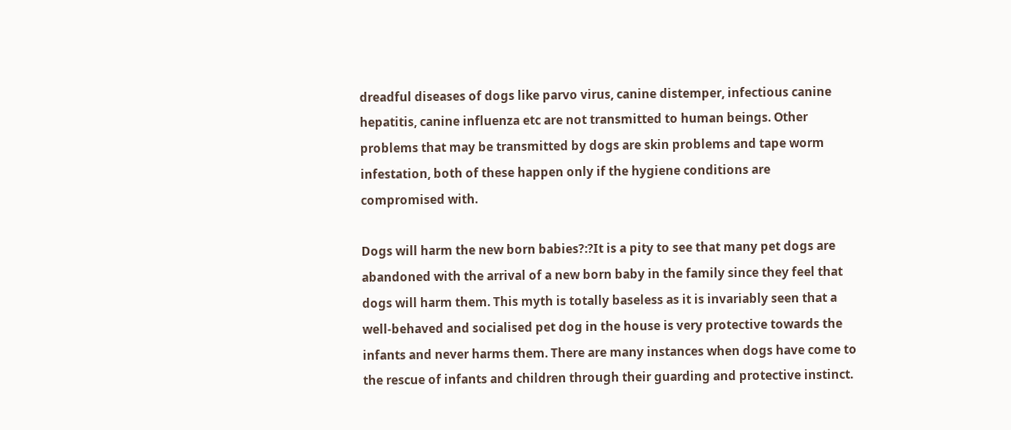dreadful diseases of dogs like parvo virus, canine distemper, infectious canine hepatitis, canine influenza etc are not transmitted to human beings. Other problems that may be transmitted by dogs are skin problems and tape worm infestation, both of these happen only if the hygiene conditions are compromised with.

Dogs will harm the new born babies?:?It is a pity to see that many pet dogs are abandoned with the arrival of a new born baby in the family since they feel that dogs will harm them. This myth is totally baseless as it is invariably seen that a well-behaved and socialised pet dog in the house is very protective towards the infants and never harms them. There are many instances when dogs have come to the rescue of infants and children through their guarding and protective instinct.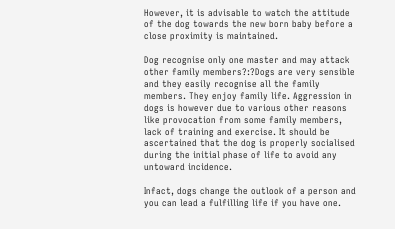However, it is advisable to watch the attitude of the dog towards the new born baby before a close proximity is maintained.

Dog recognise only one master and may attack other family members?:?Dogs are very sensible and they easily recognise all the family members. They enjoy family life. Aggression in dogs is however due to various other reasons like provocation from some family members, lack of training and exercise. It should be ascertained that the dog is properly socialised during the initial phase of life to avoid any untoward incidence.

Infact, dogs change the outlook of a person and you can lead a fulfilling life if you have one.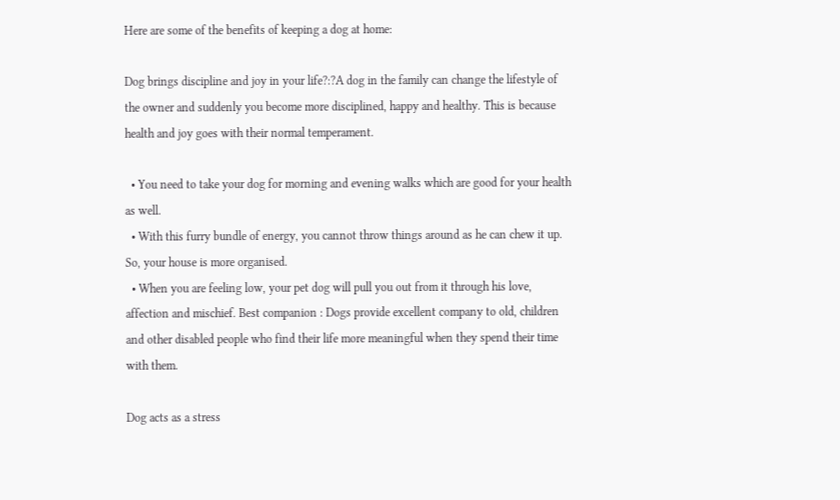Here are some of the benefits of keeping a dog at home:

Dog brings discipline and joy in your life?:?A dog in the family can change the lifestyle of the owner and suddenly you become more disciplined, happy and healthy. This is because health and joy goes with their normal temperament.

  • You need to take your dog for morning and evening walks which are good for your health as well.
  • With this furry bundle of energy, you cannot throw things around as he can chew it up. So, your house is more organised.
  • When you are feeling low, your pet dog will pull you out from it through his love, affection and mischief. Best companion : Dogs provide excellent company to old, children and other disabled people who find their life more meaningful when they spend their time with them.

Dog acts as a stress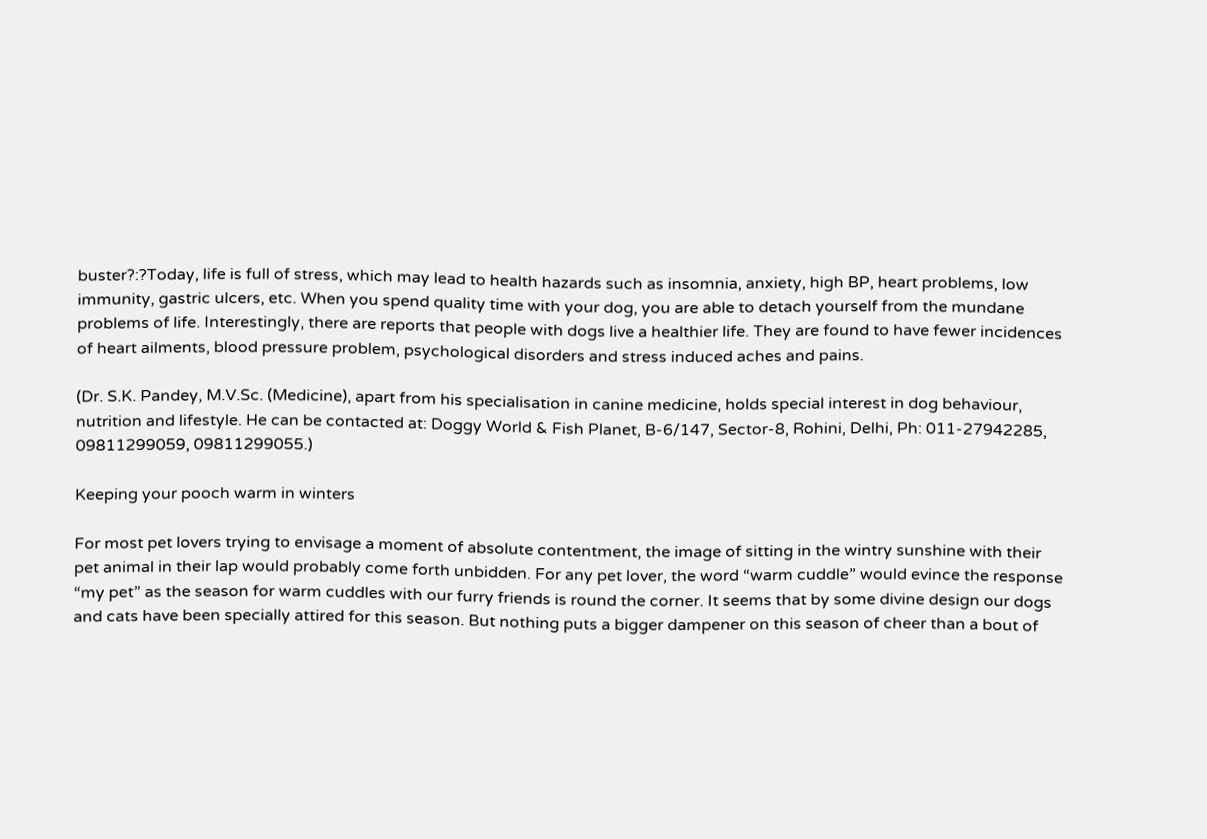buster?:?Today, life is full of stress, which may lead to health hazards such as insomnia, anxiety, high BP, heart problems, low immunity, gastric ulcers, etc. When you spend quality time with your dog, you are able to detach yourself from the mundane problems of life. Interestingly, there are reports that people with dogs live a healthier life. They are found to have fewer incidences of heart ailments, blood pressure problem, psychological disorders and stress induced aches and pains.

(Dr. S.K. Pandey, M.V.Sc. (Medicine), apart from his specialisation in canine medicine, holds special interest in dog behaviour, nutrition and lifestyle. He can be contacted at: Doggy World & Fish Planet, B-6/147, Sector-8, Rohini, Delhi, Ph: 011-27942285, 09811299059, 09811299055.)

Keeping your pooch warm in winters

For most pet lovers trying to envisage a moment of absolute contentment, the image of sitting in the wintry sunshine with their pet animal in their lap would probably come forth unbidden. For any pet lover, the word “warm cuddle” would evince the response “my pet” as the season for warm cuddles with our furry friends is round the corner. It seems that by some divine design our dogs and cats have been specially attired for this season. But nothing puts a bigger dampener on this season of cheer than a bout of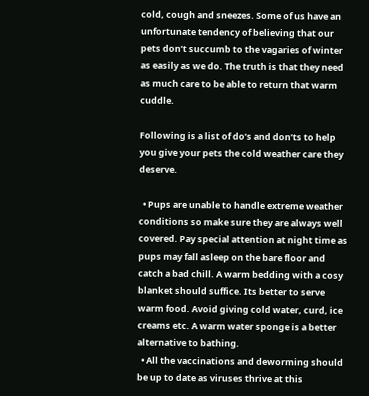cold, cough and sneezes. Some of us have an unfortunate tendency of believing that our pets don’t succumb to the vagaries of winter as easily as we do. The truth is that they need as much care to be able to return that warm cuddle.

Following is a list of do’s and don’ts to help you give your pets the cold weather care they deserve.

  • Pups are unable to handle extreme weather conditions so make sure they are always well covered. Pay special attention at night time as pups may fall asleep on the bare floor and catch a bad chill. A warm bedding with a cosy blanket should suffice. Its better to serve warm food. Avoid giving cold water, curd, ice creams etc. A warm water sponge is a better alternative to bathing.
  • All the vaccinations and deworming should be up to date as viruses thrive at this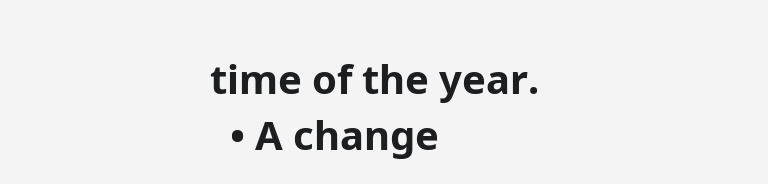time of the year.
  • A change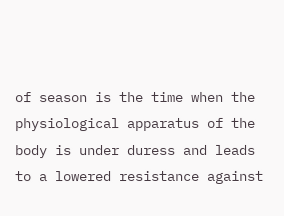of season is the time when the physiological apparatus of the body is under duress and leads to a lowered resistance against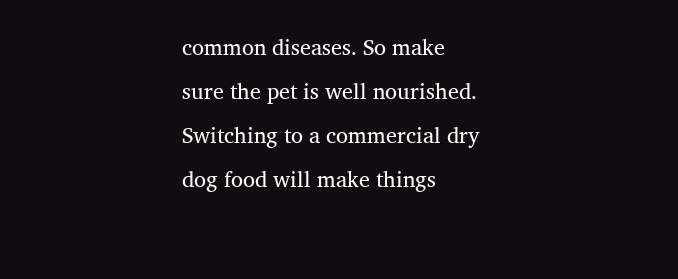common diseases. So make sure the pet is well nourished. Switching to a commercial dry dog food will make things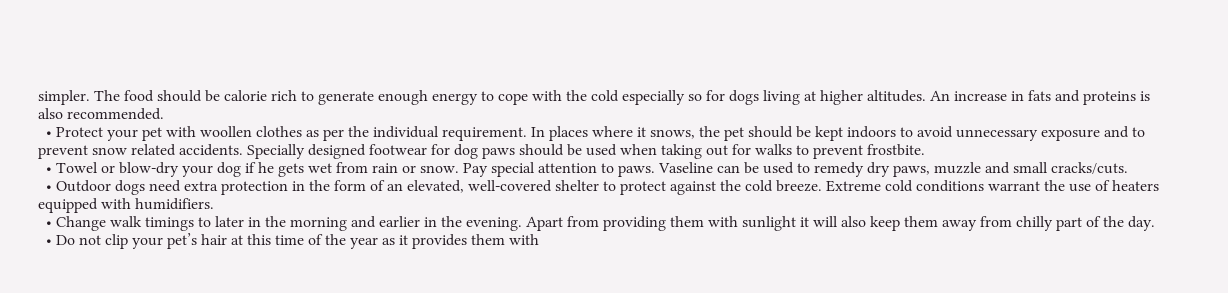simpler. The food should be calorie rich to generate enough energy to cope with the cold especially so for dogs living at higher altitudes. An increase in fats and proteins is also recommended.
  • Protect your pet with woollen clothes as per the individual requirement. In places where it snows, the pet should be kept indoors to avoid unnecessary exposure and to prevent snow related accidents. Specially designed footwear for dog paws should be used when taking out for walks to prevent frostbite.
  • Towel or blow-dry your dog if he gets wet from rain or snow. Pay special attention to paws. Vaseline can be used to remedy dry paws, muzzle and small cracks/cuts.
  • Outdoor dogs need extra protection in the form of an elevated, well-covered shelter to protect against the cold breeze. Extreme cold conditions warrant the use of heaters equipped with humidifiers.
  • Change walk timings to later in the morning and earlier in the evening. Apart from providing them with sunlight it will also keep them away from chilly part of the day.
  • Do not clip your pet’s hair at this time of the year as it provides them with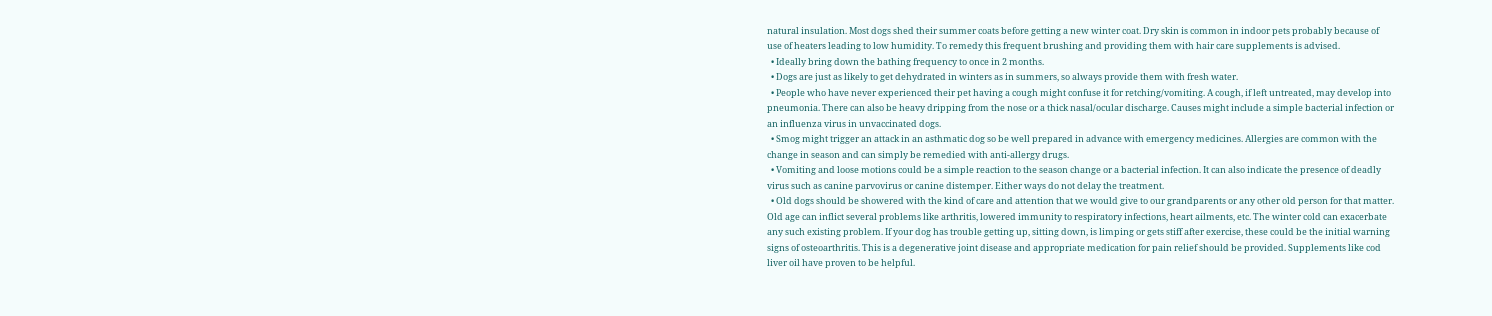natural insulation. Most dogs shed their summer coats before getting a new winter coat. Dry skin is common in indoor pets probably because of use of heaters leading to low humidity. To remedy this frequent brushing and providing them with hair care supplements is advised.
  • Ideally bring down the bathing frequency to once in 2 months.
  • Dogs are just as likely to get dehydrated in winters as in summers, so always provide them with fresh water.
  • People who have never experienced their pet having a cough might confuse it for retching/vomiting. A cough, if left untreated, may develop into pneumonia. There can also be heavy dripping from the nose or a thick nasal/ocular discharge. Causes might include a simple bacterial infection or an influenza virus in unvaccinated dogs.
  • Smog might trigger an attack in an asthmatic dog so be well prepared in advance with emergency medicines. Allergies are common with the change in season and can simply be remedied with anti-allergy drugs.
  • Vomiting and loose motions could be a simple reaction to the season change or a bacterial infection. It can also indicate the presence of deadly virus such as canine parvovirus or canine distemper. Either ways do not delay the treatment.
  • Old dogs should be showered with the kind of care and attention that we would give to our grandparents or any other old person for that matter. Old age can inflict several problems like arthritis, lowered immunity to respiratory infections, heart ailments, etc. The winter cold can exacerbate any such existing problem. If your dog has trouble getting up, sitting down, is limping or gets stiff after exercise, these could be the initial warning signs of osteoarthritis. This is a degenerative joint disease and appropriate medication for pain relief should be provided. Supplements like cod liver oil have proven to be helpful.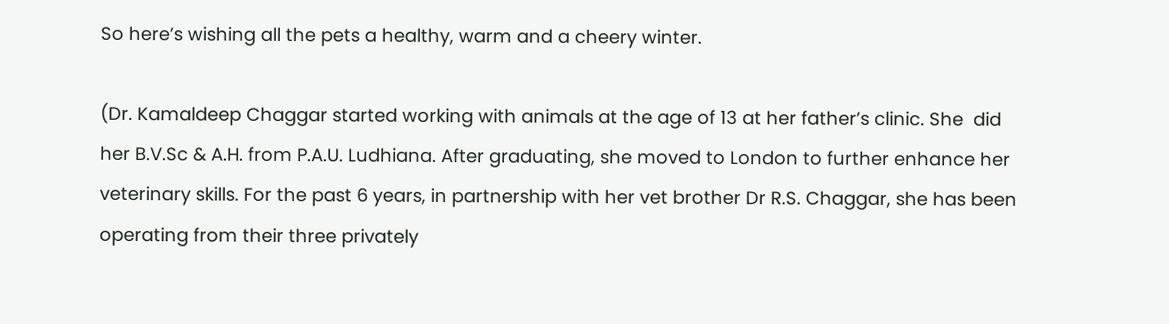So here’s wishing all the pets a healthy, warm and a cheery winter.

(Dr. Kamaldeep Chaggar started working with animals at the age of 13 at her father’s clinic. She  did her B.V.Sc & A.H. from P.A.U. Ludhiana. After graduating, she moved to London to further enhance her veterinary skills. For the past 6 years, in partnership with her vet brother Dr R.S. Chaggar, she has been operating from their three privately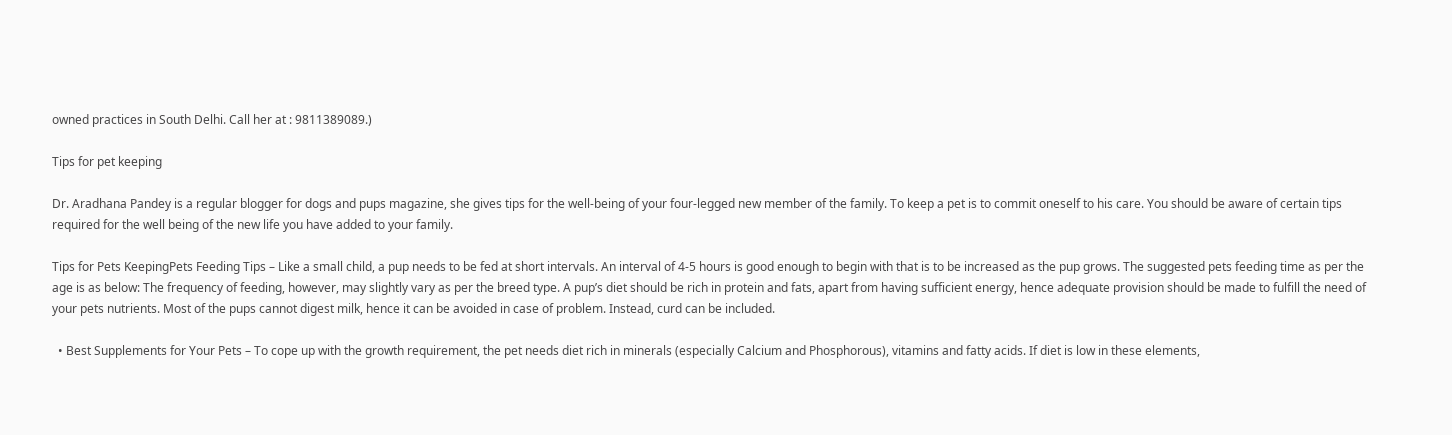owned practices in South Delhi. Call her at : 9811389089.)

Tips for pet keeping

Dr. Aradhana Pandey is a regular blogger for dogs and pups magazine, she gives tips for the well-being of your four-legged new member of the family. To keep a pet is to commit oneself to his care. You should be aware of certain tips required for the well being of the new life you have added to your family.

Tips for Pets KeepingPets Feeding Tips – Like a small child, a pup needs to be fed at short intervals. An interval of 4-5 hours is good enough to begin with that is to be increased as the pup grows. The suggested pets feeding time as per the age is as below: The frequency of feeding, however, may slightly vary as per the breed type. A pup’s diet should be rich in protein and fats, apart from having sufficient energy, hence adequate provision should be made to fulfill the need of your pets nutrients. Most of the pups cannot digest milk, hence it can be avoided in case of problem. Instead, curd can be included.

  • Best Supplements for Your Pets – To cope up with the growth requirement, the pet needs diet rich in minerals (especially Calcium and Phosphorous), vitamins and fatty acids. If diet is low in these elements,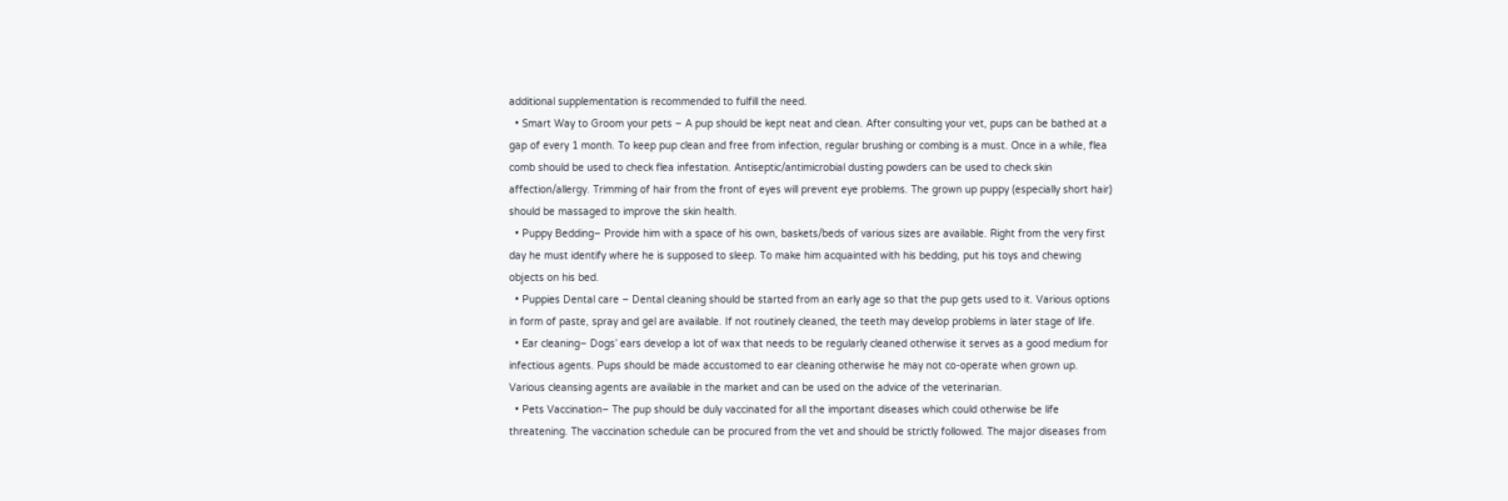additional supplementation is recommended to fulfill the need.
  • Smart Way to Groom your pets – A pup should be kept neat and clean. After consulting your vet, pups can be bathed at a gap of every 1 month. To keep pup clean and free from infection, regular brushing or combing is a must. Once in a while, flea comb should be used to check flea infestation. Antiseptic/antimicrobial dusting powders can be used to check skin affection/allergy. Trimming of hair from the front of eyes will prevent eye problems. The grown up puppy (especially short hair) should be massaged to improve the skin health.
  • Puppy Bedding– Provide him with a space of his own, baskets/beds of various sizes are available. Right from the very first day he must identify where he is supposed to sleep. To make him acquainted with his bedding, put his toys and chewing objects on his bed.
  • Puppies Dental care – Dental cleaning should be started from an early age so that the pup gets used to it. Various options in form of paste, spray and gel are available. If not routinely cleaned, the teeth may develop problems in later stage of life.
  • Ear cleaning– Dogs’ ears develop a lot of wax that needs to be regularly cleaned otherwise it serves as a good medium for infectious agents. Pups should be made accustomed to ear cleaning otherwise he may not co-operate when grown up. Various cleansing agents are available in the market and can be used on the advice of the veterinarian.
  • Pets Vaccination– The pup should be duly vaccinated for all the important diseases which could otherwise be life threatening. The vaccination schedule can be procured from the vet and should be strictly followed. The major diseases from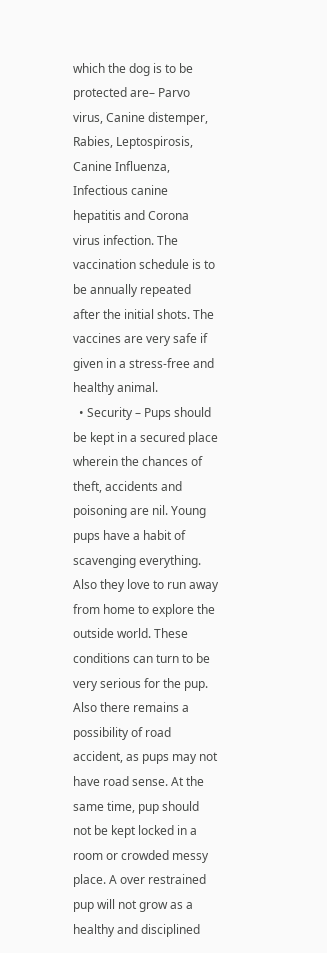which the dog is to be protected are– Parvo virus, Canine distemper, Rabies, Leptospirosis, Canine Influenza, Infectious canine hepatitis and Corona virus infection. The vaccination schedule is to be annually repeated after the initial shots. The vaccines are very safe if given in a stress-free and healthy animal.
  • Security – Pups should be kept in a secured place wherein the chances of theft, accidents and poisoning are nil. Young pups have a habit of scavenging everything. Also they love to run away from home to explore the outside world. These conditions can turn to be very serious for the pup. Also there remains a possibility of road accident, as pups may not have road sense. At the same time, pup should not be kept locked in a room or crowded messy place. A over restrained pup will not grow as a healthy and disciplined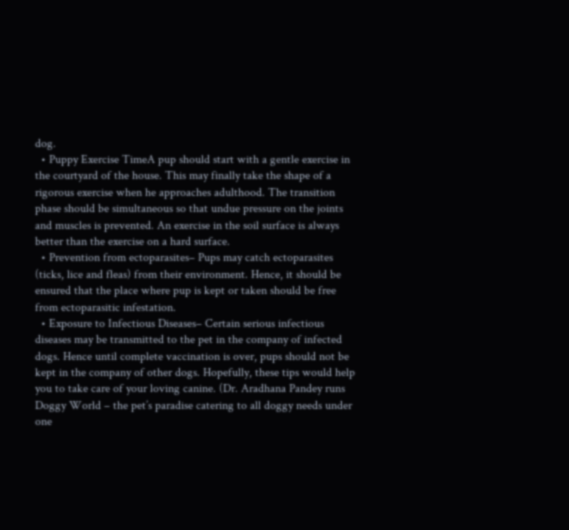dog.
  • Puppy Exercise TimeA pup should start with a gentle exercise in the courtyard of the house. This may finally take the shape of a rigorous exercise when he approaches adulthood. The transition phase should be simultaneous so that undue pressure on the joints and muscles is prevented. An exercise in the soil surface is always better than the exercise on a hard surface.
  • Prevention from ectoparasites– Pups may catch ectoparasites (ticks, lice and fleas) from their environment. Hence, it should be ensured that the place where pup is kept or taken should be free from ectoparasitic infestation.
  • Exposure to Infectious Diseases– Certain serious infectious diseases may be transmitted to the pet in the company of infected dogs. Hence until complete vaccination is over, pups should not be kept in the company of other dogs. Hopefully, these tips would help you to take care of your loving canine. (Dr. Aradhana Pandey runs Doggy World – the pet’s paradise catering to all doggy needs under one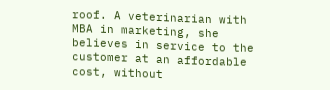roof. A veterinarian with MBA in marketing, she believes in service to the customer at an affordable cost, without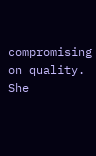compromising on quality. She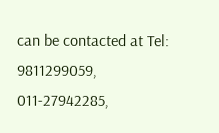can be contacted at Tel: 9811299059, 011-27942285,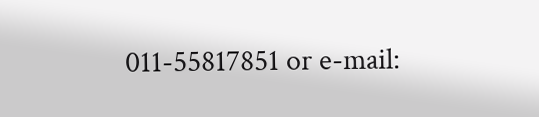011-55817851 or e-mail: